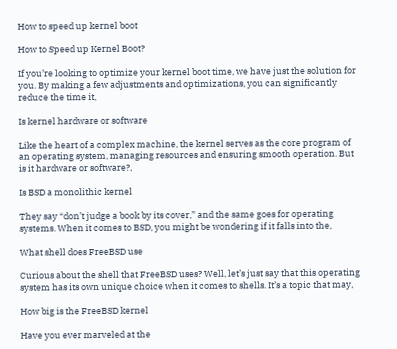How to speed up kernel boot

How to Speed up Kernel Boot?

If you’re looking to optimize your kernel boot time, we have just the solution for you. By making a few adjustments and optimizations, you can significantly reduce the time it,

Is kernel hardware or software

Like the heart of a complex machine, the kernel serves as the core program of an operating system, managing resources and ensuring smooth operation. But is it hardware or software?,

Is BSD a monolithic kernel

They say “don’t judge a book by its cover,” and the same goes for operating systems. When it comes to BSD, you might be wondering if it falls into the,

What shell does FreeBSD use

Curious about the shell that FreeBSD uses? Well, let’s just say that this operating system has its own unique choice when it comes to shells. It’s a topic that may,

How big is the FreeBSD kernel

Have you ever marveled at the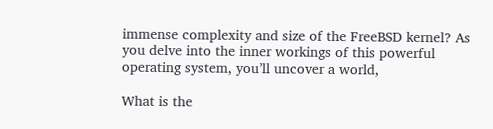immense complexity and size of the FreeBSD kernel? As you delve into the inner workings of this powerful operating system, you’ll uncover a world,

What is the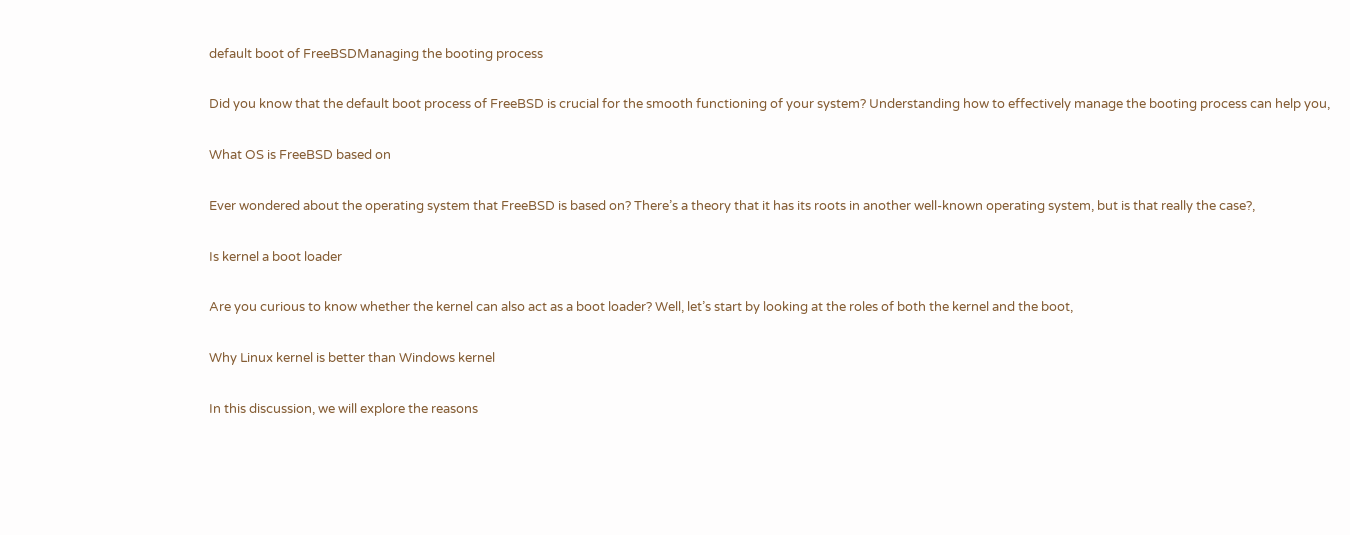default boot of FreeBSDManaging the booting process

Did you know that the default boot process of FreeBSD is crucial for the smooth functioning of your system? Understanding how to effectively manage the booting process can help you,

What OS is FreeBSD based on

Ever wondered about the operating system that FreeBSD is based on? There’s a theory that it has its roots in another well-known operating system, but is that really the case?,

Is kernel a boot loader

Are you curious to know whether the kernel can also act as a boot loader? Well, let’s start by looking at the roles of both the kernel and the boot,

Why Linux kernel is better than Windows kernel

In this discussion, we will explore the reasons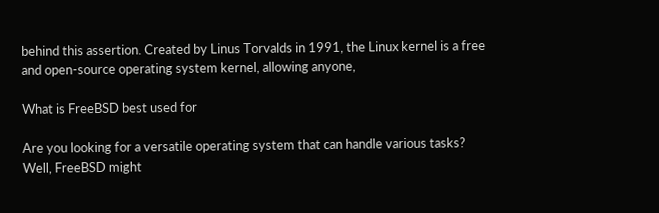behind this assertion. Created by Linus Torvalds in 1991, the Linux kernel is a free and open-source operating system kernel, allowing anyone,

What is FreeBSD best used for

Are you looking for a versatile operating system that can handle various tasks? Well, FreeBSD might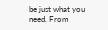be just what you need. From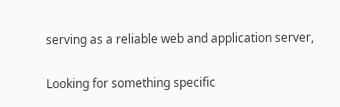serving as a reliable web and application server,

Looking for something specific